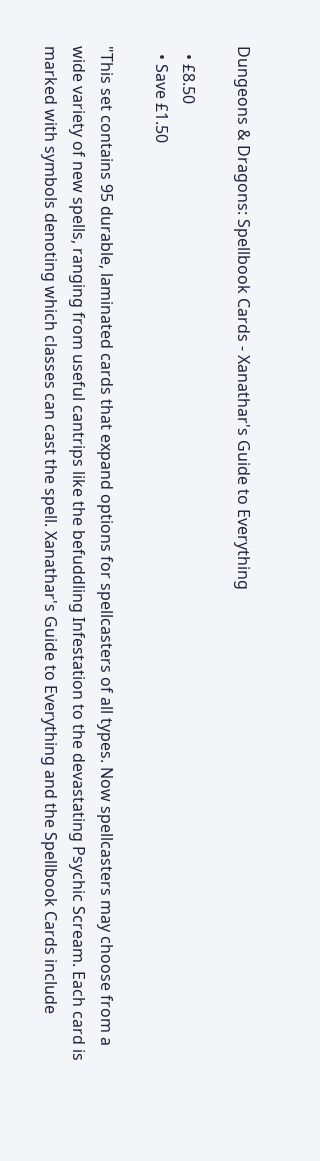Dungeons & Dragons: Spellbook Cards - Xanathar's Guide to Everything

  • £8.50
  • Save £1.50

"This set contains 95 durable, laminated cards that expand options for spellcasters of all types. Now spellcasters may choose from a wide variety of new spells, ranging from useful cantrips like the befuddling Infestation to the devastating Psychic Scream. Each card is marked with symbols denoting which classes can cast the spell. Xanathar's Guide to Everything and the Spellbook Cards include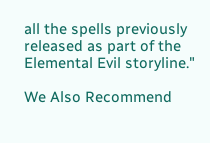all the spells previously released as part of the Elemental Evil storyline."

We Also Recommend